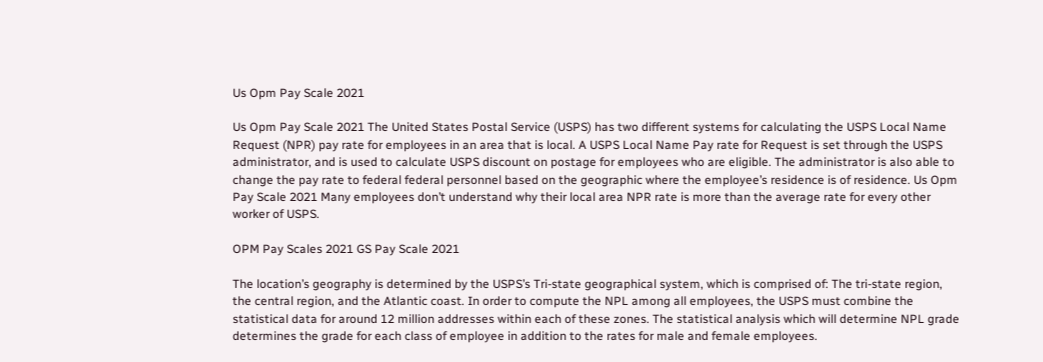Us Opm Pay Scale 2021

Us Opm Pay Scale 2021 The United States Postal Service (USPS) has two different systems for calculating the USPS Local Name Request (NPR) pay rate for employees in an area that is local. A USPS Local Name Pay rate for Request is set through the USPS administrator, and is used to calculate USPS discount on postage for employees who are eligible. The administrator is also able to change the pay rate to federal federal personnel based on the geographic where the employee’s residence is of residence. Us Opm Pay Scale 2021 Many employees don’t understand why their local area NPR rate is more than the average rate for every other worker of USPS.

OPM Pay Scales 2021 GS Pay Scale 2021

The location’s geography is determined by the USPS’s Tri-state geographical system, which is comprised of: The tri-state region, the central region, and the Atlantic coast. In order to compute the NPL among all employees, the USPS must combine the statistical data for around 12 million addresses within each of these zones. The statistical analysis which will determine NPL grade determines the grade for each class of employee in addition to the rates for male and female employees.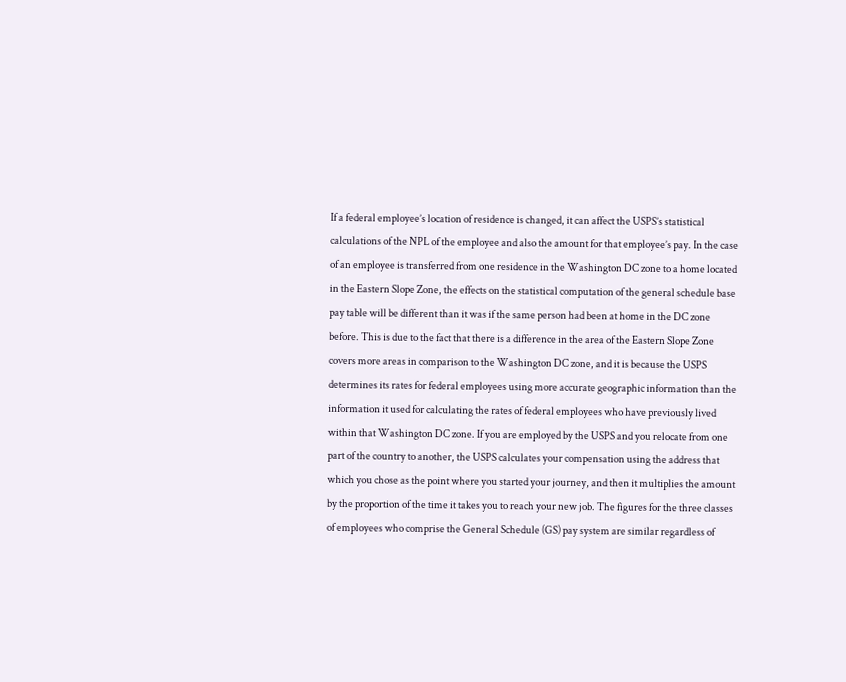If a federal employee’s location of residence is changed, it can affect the USPS’s statistical calculations of the NPL of the employee and also the amount for that employee’s pay. In the case of an employee is transferred from one residence in the Washington DC zone to a home located in the Eastern Slope Zone, the effects on the statistical computation of the general schedule base pay table will be different than it was if the same person had been at home in the DC zone before. This is due to the fact that there is a difference in the area of the Eastern Slope Zone covers more areas in comparison to the Washington DC zone, and it is because the USPS determines its rates for federal employees using more accurate geographic information than the information it used for calculating the rates of federal employees who have previously lived within that Washington DC zone. If you are employed by the USPS and you relocate from one part of the country to another, the USPS calculates your compensation using the address that which you chose as the point where you started your journey, and then it multiplies the amount by the proportion of the time it takes you to reach your new job. The figures for the three classes of employees who comprise the General Schedule (GS) pay system are similar regardless of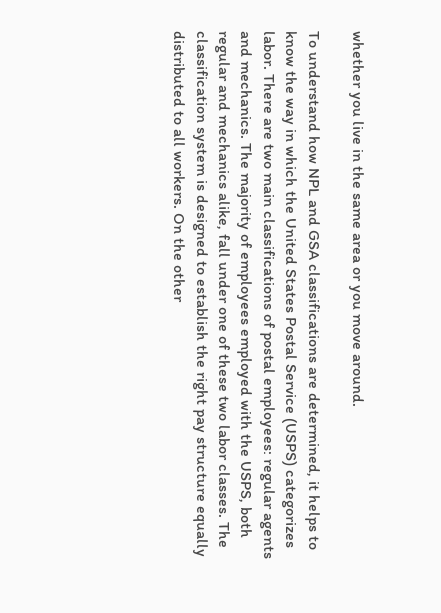whether you live in the same area or you move around.

To understand how NPL and GSA classifications are determined, it helps to know the way in which the United States Postal Service (USPS) categorizes labor. There are two main classifications of postal employees: regular agents and mechanics. The majority of employees employed with the USPS, both regular and mechanics alike, fall under one of these two labor classes. The classification system is designed to establish the right pay structure equally distributed to all workers. On the other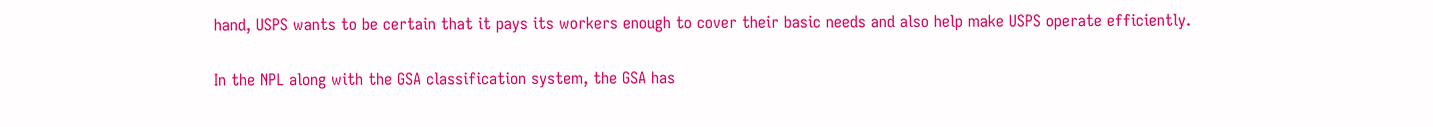hand, USPS wants to be certain that it pays its workers enough to cover their basic needs and also help make USPS operate efficiently.

In the NPL along with the GSA classification system, the GSA has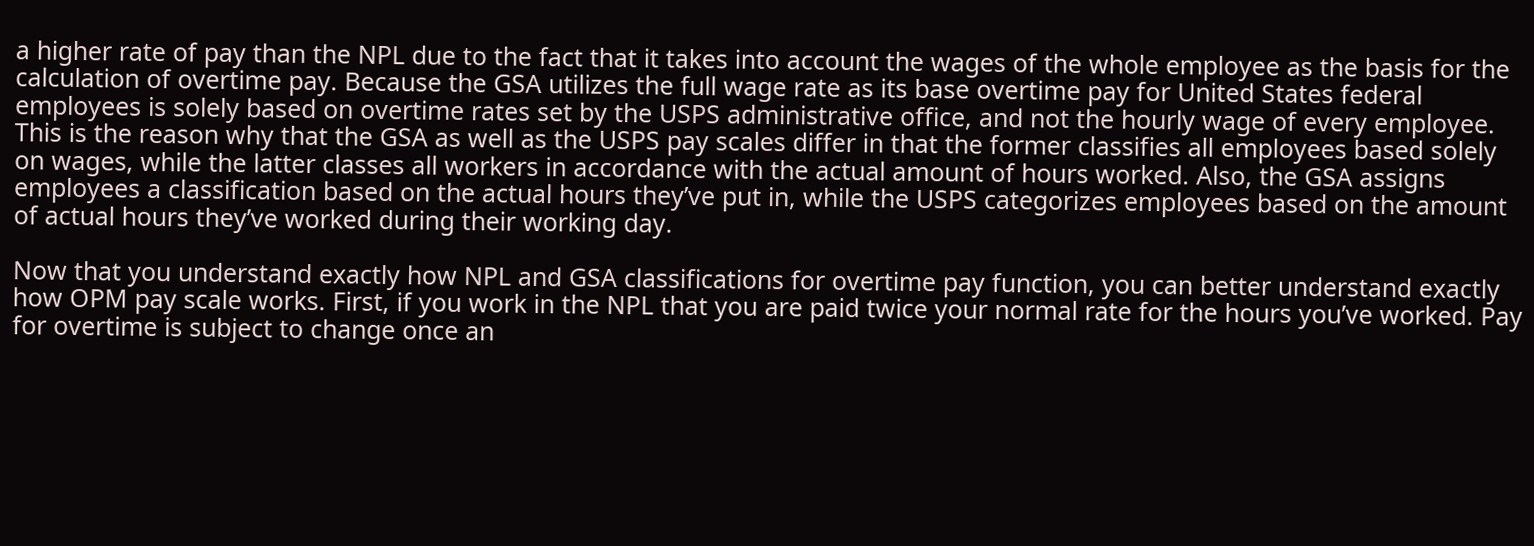a higher rate of pay than the NPL due to the fact that it takes into account the wages of the whole employee as the basis for the calculation of overtime pay. Because the GSA utilizes the full wage rate as its base overtime pay for United States federal employees is solely based on overtime rates set by the USPS administrative office, and not the hourly wage of every employee. This is the reason why that the GSA as well as the USPS pay scales differ in that the former classifies all employees based solely on wages, while the latter classes all workers in accordance with the actual amount of hours worked. Also, the GSA assigns employees a classification based on the actual hours they’ve put in, while the USPS categorizes employees based on the amount of actual hours they’ve worked during their working day.

Now that you understand exactly how NPL and GSA classifications for overtime pay function, you can better understand exactly how OPM pay scale works. First, if you work in the NPL that you are paid twice your normal rate for the hours you’ve worked. Pay for overtime is subject to change once an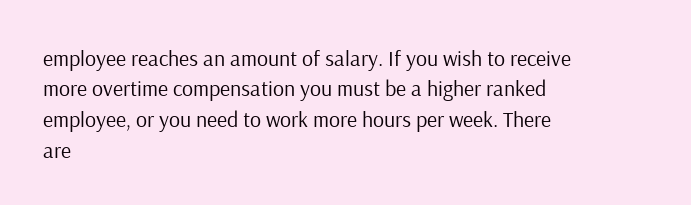employee reaches an amount of salary. If you wish to receive more overtime compensation you must be a higher ranked employee, or you need to work more hours per week. There are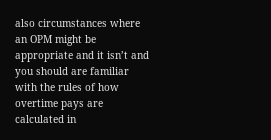also circumstances where an OPM might be appropriate and it isn’t and you should are familiar with the rules of how overtime pays are calculated in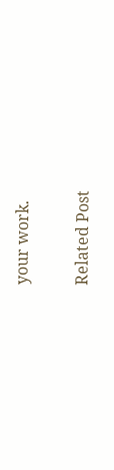your work.

Related Post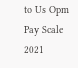to Us Opm Pay Scale 2021